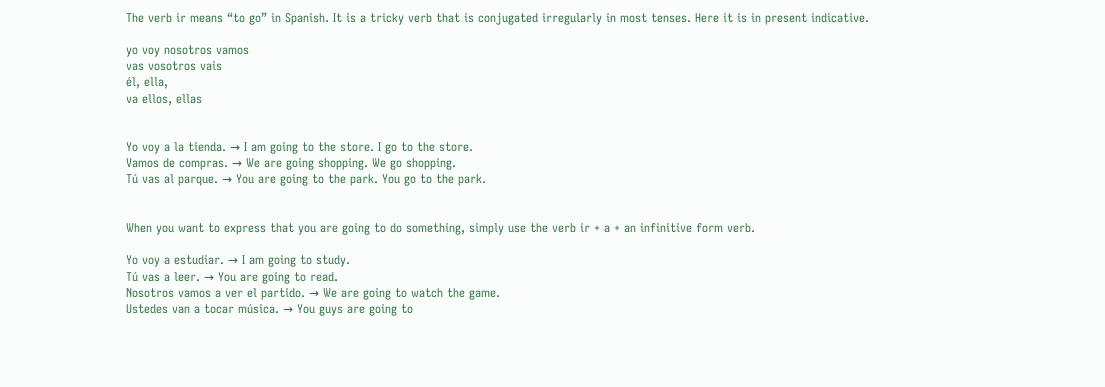The verb ir means “to go” in Spanish. It is a tricky verb that is conjugated irregularly in most tenses. Here it is in present indicative.

yo voy nosotros vamos
vas vosotros vais
él, ella,
va ellos, ellas


Yo voy a la tienda. → I am going to the store. I go to the store.
Vamos de compras. → We are going shopping. We go shopping.
Tú vas al parque. → You are going to the park. You go to the park.


When you want to express that you are going to do something, simply use the verb ir + a + an infinitive form verb.

Yo voy a estudiar. → I am going to study.
Tú vas a leer. → You are going to read.
Nosotros vamos a ver el partido. → We are going to watch the game.
Ustedes van a tocar música. → You guys are going to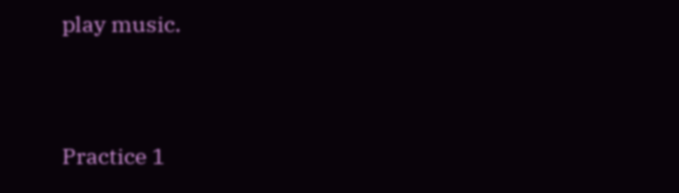play music.


Practice 1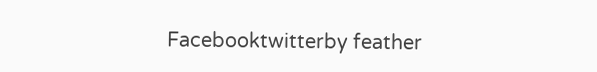Facebooktwitterby feather